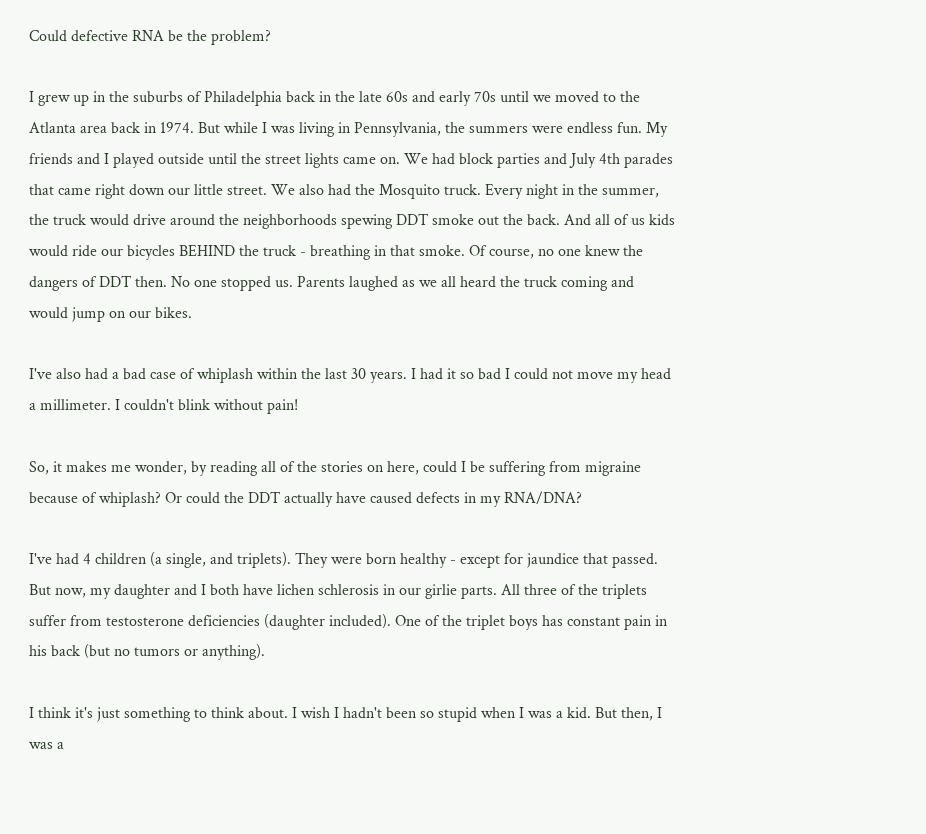Could defective RNA be the problem?

I grew up in the suburbs of Philadelphia back in the late 60s and early 70s until we moved to the Atlanta area back in 1974. But while I was living in Pennsylvania, the summers were endless fun. My friends and I played outside until the street lights came on. We had block parties and July 4th parades that came right down our little street. We also had the Mosquito truck. Every night in the summer, the truck would drive around the neighborhoods spewing DDT smoke out the back. And all of us kids would ride our bicycles BEHIND the truck - breathing in that smoke. Of course, no one knew the dangers of DDT then. No one stopped us. Parents laughed as we all heard the truck coming and would jump on our bikes.

I've also had a bad case of whiplash within the last 30 years. I had it so bad I could not move my head a millimeter. I couldn't blink without pain!

So, it makes me wonder, by reading all of the stories on here, could I be suffering from migraine because of whiplash? Or could the DDT actually have caused defects in my RNA/DNA?

I've had 4 children (a single, and triplets). They were born healthy - except for jaundice that passed. But now, my daughter and I both have lichen schlerosis in our girlie parts. All three of the triplets suffer from testosterone deficiencies (daughter included). One of the triplet boys has constant pain in his back (but no tumors or anything).

I think it's just something to think about. I wish I hadn't been so stupid when I was a kid. But then, I was a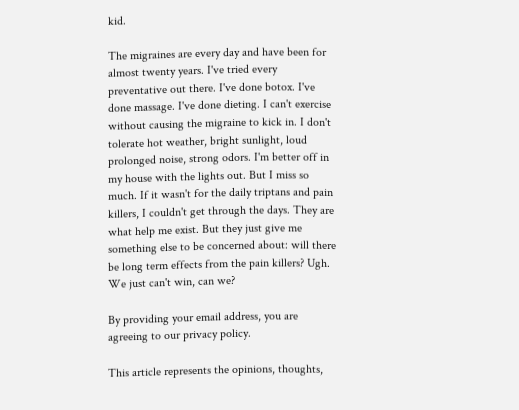kid.

The migraines are every day and have been for almost twenty years. I've tried every preventative out there. I've done botox. I've done massage. I've done dieting. I can't exercise without causing the migraine to kick in. I don't tolerate hot weather, bright sunlight, loud prolonged noise, strong odors. I'm better off in my house with the lights out. But I miss so much. If it wasn't for the daily triptans and pain killers, I couldn't get through the days. They are what help me exist. But they just give me something else to be concerned about: will there be long term effects from the pain killers? Ugh. We just can't win, can we?

By providing your email address, you are agreeing to our privacy policy.

This article represents the opinions, thoughts,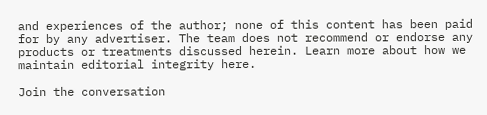and experiences of the author; none of this content has been paid for by any advertiser. The team does not recommend or endorse any products or treatments discussed herein. Learn more about how we maintain editorial integrity here.

Join the conversation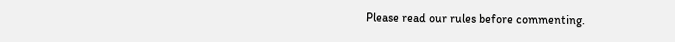Please read our rules before commenting.